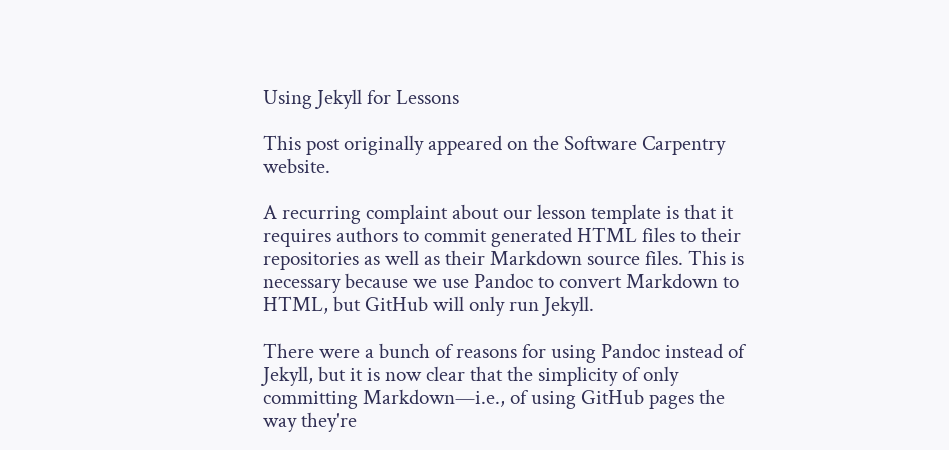Using Jekyll for Lessons

This post originally appeared on the Software Carpentry website.

A recurring complaint about our lesson template is that it requires authors to commit generated HTML files to their repositories as well as their Markdown source files. This is necessary because we use Pandoc to convert Markdown to HTML, but GitHub will only run Jekyll.

There were a bunch of reasons for using Pandoc instead of Jekyll, but it is now clear that the simplicity of only committing Markdown—i.e., of using GitHub pages the way they're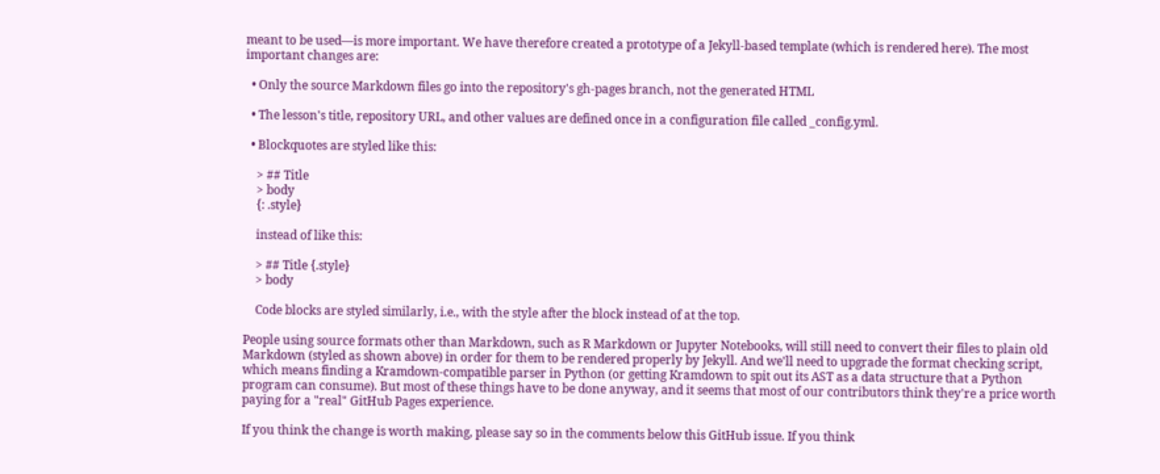meant to be used—is more important. We have therefore created a prototype of a Jekyll-based template (which is rendered here). The most important changes are:

  • Only the source Markdown files go into the repository's gh-pages branch, not the generated HTML

  • The lesson's title, repository URL, and other values are defined once in a configuration file called _config.yml.

  • Blockquotes are styled like this:

    > ## Title
    > body
    {: .style}

    instead of like this:

    > ## Title {.style}
    > body

    Code blocks are styled similarly, i.e., with the style after the block instead of at the top.

People using source formats other than Markdown, such as R Markdown or Jupyter Notebooks, will still need to convert their files to plain old Markdown (styled as shown above) in order for them to be rendered properly by Jekyll. And we'll need to upgrade the format checking script, which means finding a Kramdown-compatible parser in Python (or getting Kramdown to spit out its AST as a data structure that a Python program can consume). But most of these things have to be done anyway, and it seems that most of our contributors think they're a price worth paying for a "real" GitHub Pages experience.

If you think the change is worth making, please say so in the comments below this GitHub issue. If you think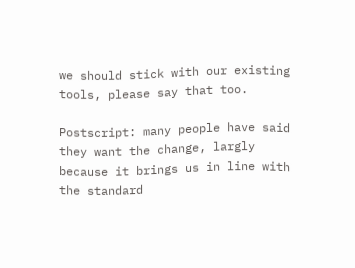we should stick with our existing tools, please say that too.

Postscript: many people have said they want the change, largly because it brings us in line with the standard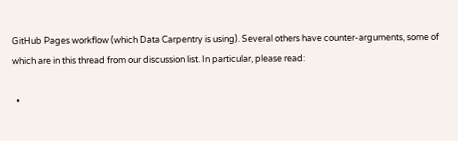GitHub Pages workflow (which Data Carpentry is using). Several others have counter-arguments, some of which are in this thread from our discussion list. In particular, please read:

  •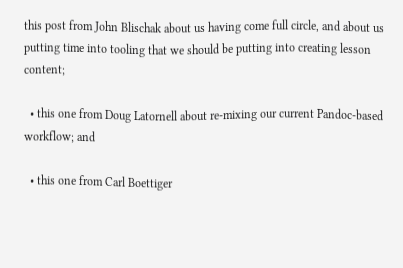this post from John Blischak about us having come full circle, and about us putting time into tooling that we should be putting into creating lesson content;

  • this one from Doug Latornell about re-mixing our current Pandoc-based workflow; and

  • this one from Carl Boettiger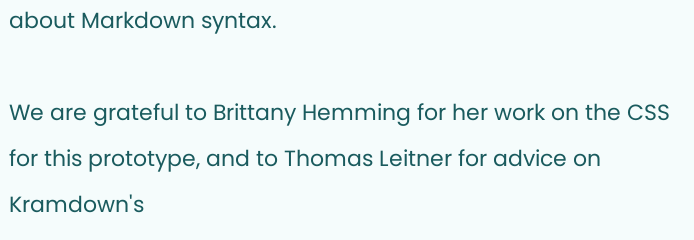about Markdown syntax.

We are grateful to Brittany Hemming for her work on the CSS for this prototype, and to Thomas Leitner for advice on Kramdown's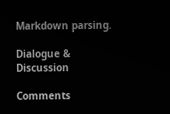Markdown parsing.

Dialogue & Discussion

Comments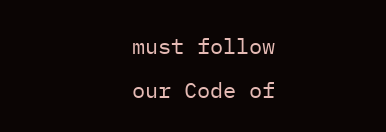must follow our Code of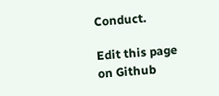Conduct.

Edit this page on Github